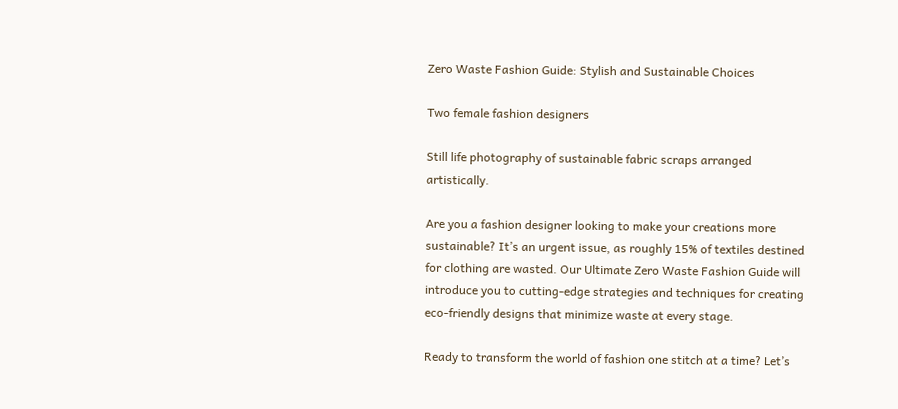Zero Waste Fashion Guide: Stylish and Sustainable Choices

Two female fashion designers

Still life photography of sustainable fabric scraps arranged artistically.

Are you a fashion designer looking to make your creations more sustainable? It’s an urgent issue, as roughly 15% of textiles destined for clothing are wasted. Our Ultimate Zero Waste Fashion Guide will introduce you to cutting-edge strategies and techniques for creating eco-friendly designs that minimize waste at every stage.

Ready to transform the world of fashion one stitch at a time? Let’s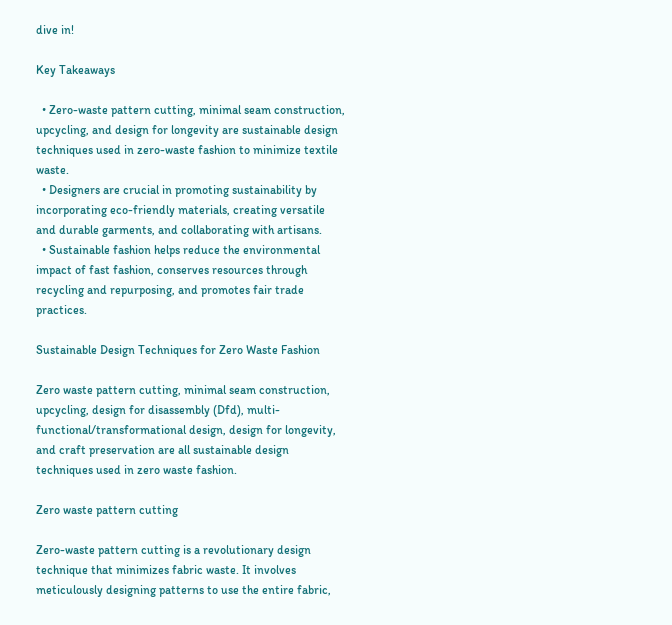dive in!

Key Takeaways

  • Zero-waste pattern cutting, minimal seam construction, upcycling, and design for longevity are sustainable design techniques used in zero-waste fashion to minimize textile waste.
  • Designers are crucial in promoting sustainability by incorporating eco-friendly materials, creating versatile and durable garments, and collaborating with artisans.
  • Sustainable fashion helps reduce the environmental impact of fast fashion, conserves resources through recycling and repurposing, and promotes fair trade practices.

Sustainable Design Techniques for Zero Waste Fashion

Zero waste pattern cutting, minimal seam construction, upcycling, design for disassembly (Dfd), multi-functional/transformational design, design for longevity, and craft preservation are all sustainable design techniques used in zero waste fashion.

Zero waste pattern cutting

Zero-waste pattern cutting is a revolutionary design technique that minimizes fabric waste. It involves meticulously designing patterns to use the entire fabric,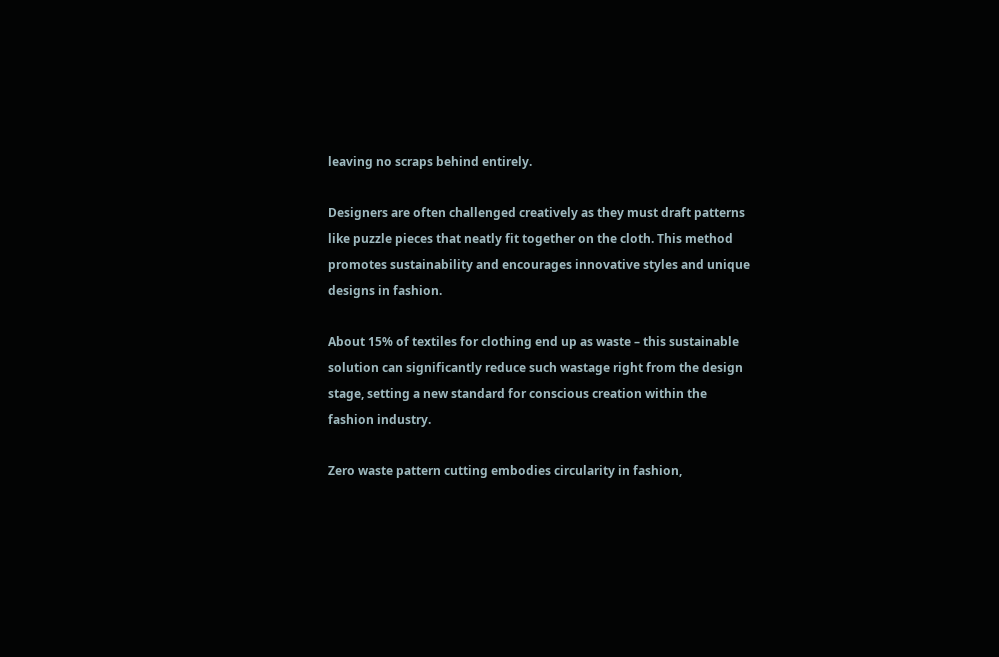leaving no scraps behind entirely.

Designers are often challenged creatively as they must draft patterns like puzzle pieces that neatly fit together on the cloth. This method promotes sustainability and encourages innovative styles and unique designs in fashion.

About 15% of textiles for clothing end up as waste – this sustainable solution can significantly reduce such wastage right from the design stage, setting a new standard for conscious creation within the fashion industry.

Zero waste pattern cutting embodies circularity in fashion,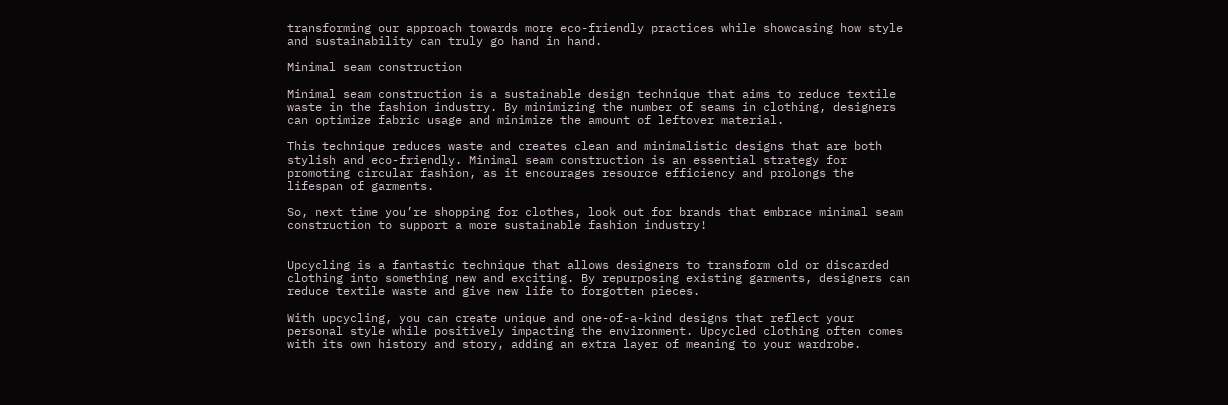transforming our approach towards more eco-friendly practices while showcasing how style and sustainability can truly go hand in hand.

Minimal seam construction

Minimal seam construction is a sustainable design technique that aims to reduce textile waste in the fashion industry. By minimizing the number of seams in clothing, designers can optimize fabric usage and minimize the amount of leftover material.

This technique reduces waste and creates clean and minimalistic designs that are both stylish and eco-friendly. Minimal seam construction is an essential strategy for promoting circular fashion, as it encourages resource efficiency and prolongs the lifespan of garments.

So, next time you’re shopping for clothes, look out for brands that embrace minimal seam construction to support a more sustainable fashion industry!


Upcycling is a fantastic technique that allows designers to transform old or discarded clothing into something new and exciting. By repurposing existing garments, designers can reduce textile waste and give new life to forgotten pieces.

With upcycling, you can create unique and one-of-a-kind designs that reflect your personal style while positively impacting the environment. Upcycled clothing often comes with its own history and story, adding an extra layer of meaning to your wardrobe.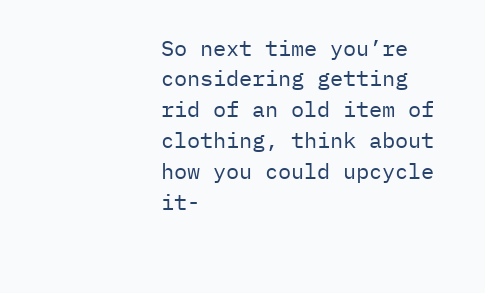So next time you’re considering getting rid of an old item of clothing, think about how you could upcycle it-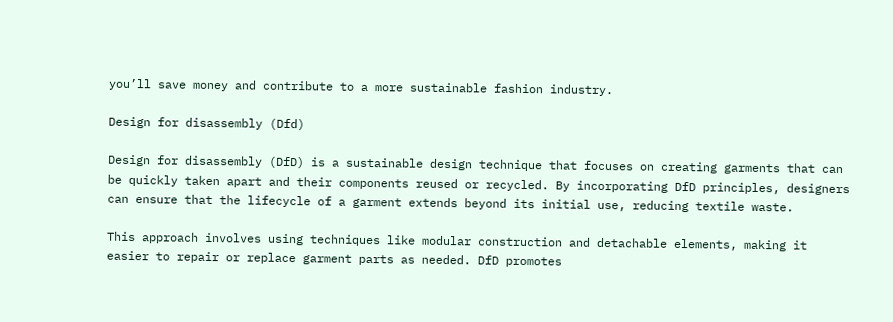you’ll save money and contribute to a more sustainable fashion industry.

Design for disassembly (Dfd)

Design for disassembly (DfD) is a sustainable design technique that focuses on creating garments that can be quickly taken apart and their components reused or recycled. By incorporating DfD principles, designers can ensure that the lifecycle of a garment extends beyond its initial use, reducing textile waste.

This approach involves using techniques like modular construction and detachable elements, making it easier to repair or replace garment parts as needed. DfD promotes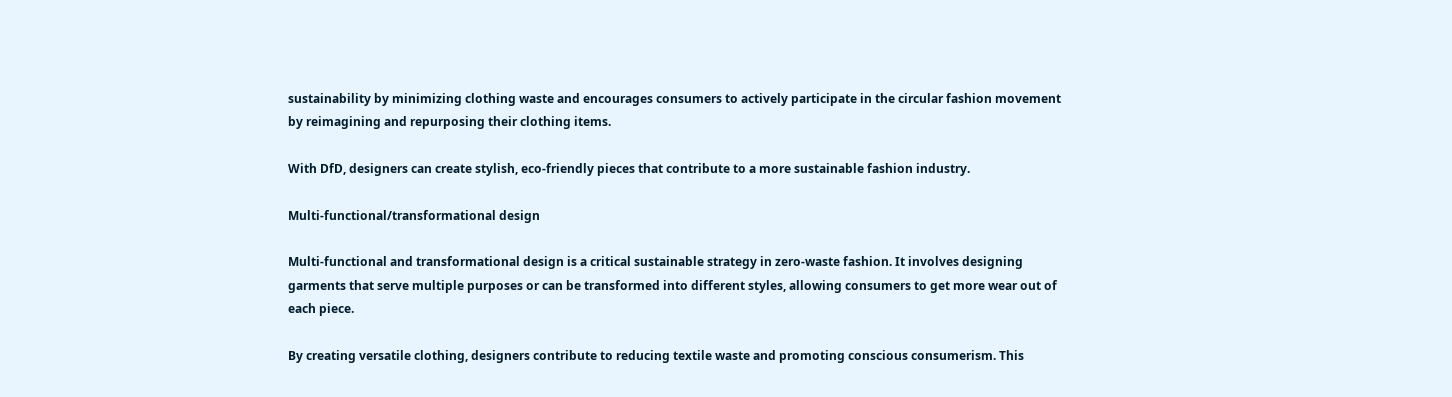sustainability by minimizing clothing waste and encourages consumers to actively participate in the circular fashion movement by reimagining and repurposing their clothing items.

With DfD, designers can create stylish, eco-friendly pieces that contribute to a more sustainable fashion industry.

Multi-functional/transformational design

Multi-functional and transformational design is a critical sustainable strategy in zero-waste fashion. It involves designing garments that serve multiple purposes or can be transformed into different styles, allowing consumers to get more wear out of each piece.

By creating versatile clothing, designers contribute to reducing textile waste and promoting conscious consumerism. This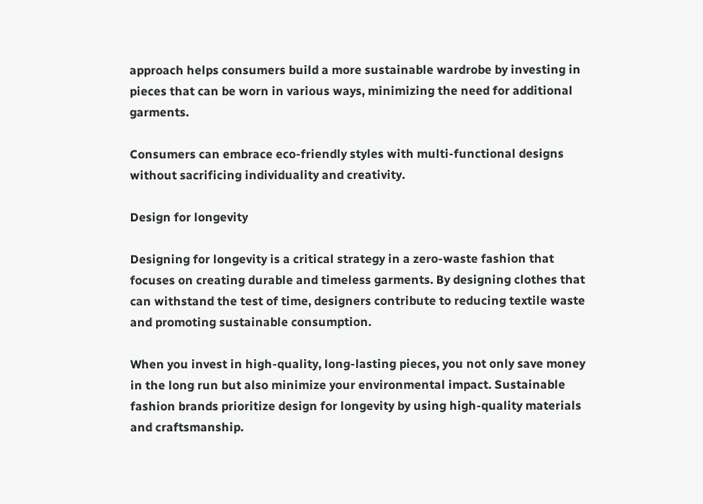approach helps consumers build a more sustainable wardrobe by investing in pieces that can be worn in various ways, minimizing the need for additional garments.

Consumers can embrace eco-friendly styles with multi-functional designs without sacrificing individuality and creativity.

Design for longevity

Designing for longevity is a critical strategy in a zero-waste fashion that focuses on creating durable and timeless garments. By designing clothes that can withstand the test of time, designers contribute to reducing textile waste and promoting sustainable consumption.

When you invest in high-quality, long-lasting pieces, you not only save money in the long run but also minimize your environmental impact. Sustainable fashion brands prioritize design for longevity by using high-quality materials and craftsmanship.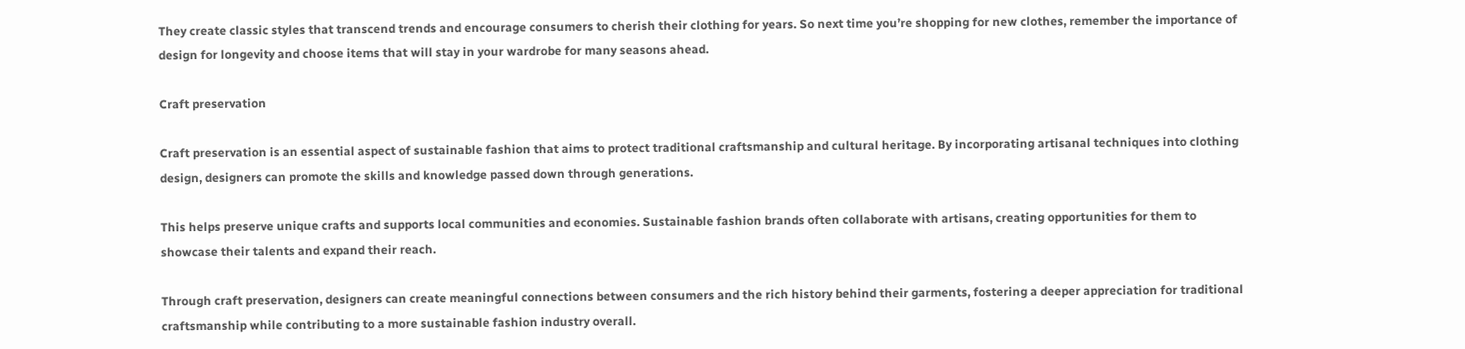They create classic styles that transcend trends and encourage consumers to cherish their clothing for years. So next time you’re shopping for new clothes, remember the importance of design for longevity and choose items that will stay in your wardrobe for many seasons ahead.

Craft preservation

Craft preservation is an essential aspect of sustainable fashion that aims to protect traditional craftsmanship and cultural heritage. By incorporating artisanal techniques into clothing design, designers can promote the skills and knowledge passed down through generations.

This helps preserve unique crafts and supports local communities and economies. Sustainable fashion brands often collaborate with artisans, creating opportunities for them to showcase their talents and expand their reach.

Through craft preservation, designers can create meaningful connections between consumers and the rich history behind their garments, fostering a deeper appreciation for traditional craftsmanship while contributing to a more sustainable fashion industry overall.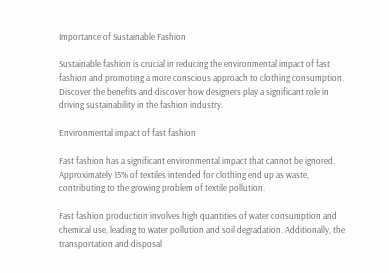Importance of Sustainable Fashion

Sustainable fashion is crucial in reducing the environmental impact of fast fashion and promoting a more conscious approach to clothing consumption. Discover the benefits and discover how designers play a significant role in driving sustainability in the fashion industry.

Environmental impact of fast fashion

Fast fashion has a significant environmental impact that cannot be ignored. Approximately 15% of textiles intended for clothing end up as waste, contributing to the growing problem of textile pollution.

Fast fashion production involves high quantities of water consumption and chemical use, leading to water pollution and soil degradation. Additionally, the transportation and disposal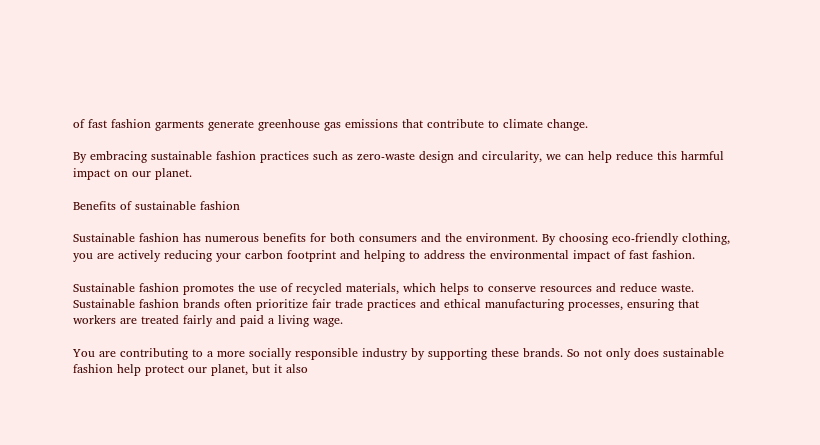of fast fashion garments generate greenhouse gas emissions that contribute to climate change.

By embracing sustainable fashion practices such as zero-waste design and circularity, we can help reduce this harmful impact on our planet.

Benefits of sustainable fashion

Sustainable fashion has numerous benefits for both consumers and the environment. By choosing eco-friendly clothing, you are actively reducing your carbon footprint and helping to address the environmental impact of fast fashion.

Sustainable fashion promotes the use of recycled materials, which helps to conserve resources and reduce waste. Sustainable fashion brands often prioritize fair trade practices and ethical manufacturing processes, ensuring that workers are treated fairly and paid a living wage.

You are contributing to a more socially responsible industry by supporting these brands. So not only does sustainable fashion help protect our planet, but it also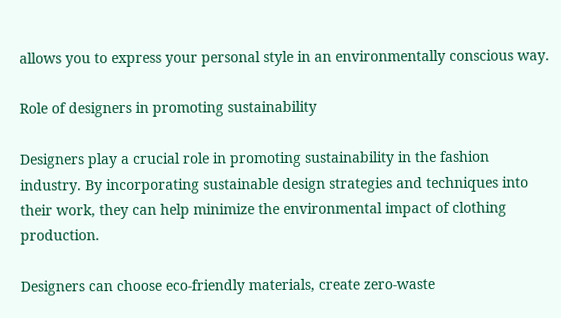allows you to express your personal style in an environmentally conscious way.

Role of designers in promoting sustainability

Designers play a crucial role in promoting sustainability in the fashion industry. By incorporating sustainable design strategies and techniques into their work, they can help minimize the environmental impact of clothing production.

Designers can choose eco-friendly materials, create zero-waste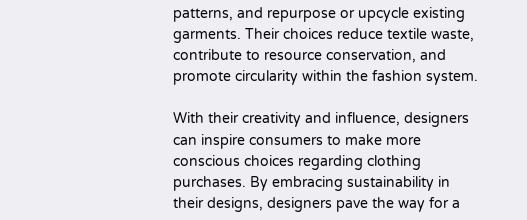patterns, and repurpose or upcycle existing garments. Their choices reduce textile waste, contribute to resource conservation, and promote circularity within the fashion system.

With their creativity and influence, designers can inspire consumers to make more conscious choices regarding clothing purchases. By embracing sustainability in their designs, designers pave the way for a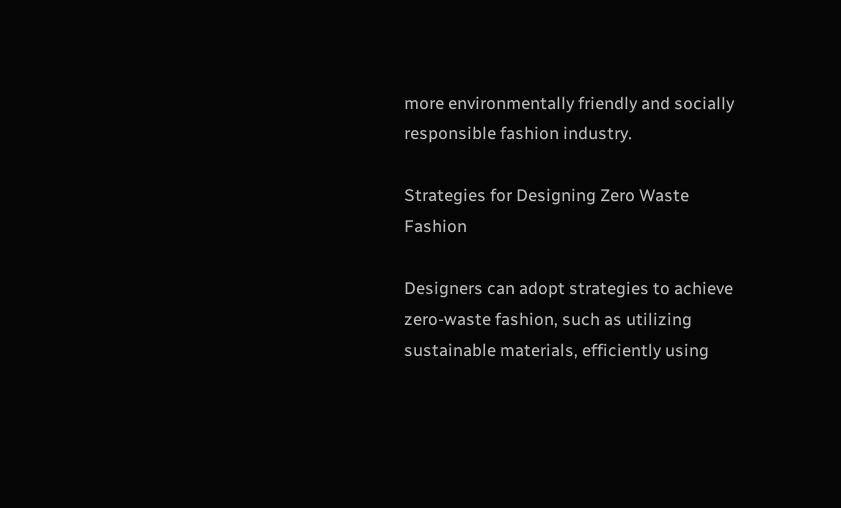more environmentally friendly and socially responsible fashion industry.

Strategies for Designing Zero Waste Fashion

Designers can adopt strategies to achieve zero-waste fashion, such as utilizing sustainable materials, efficiently using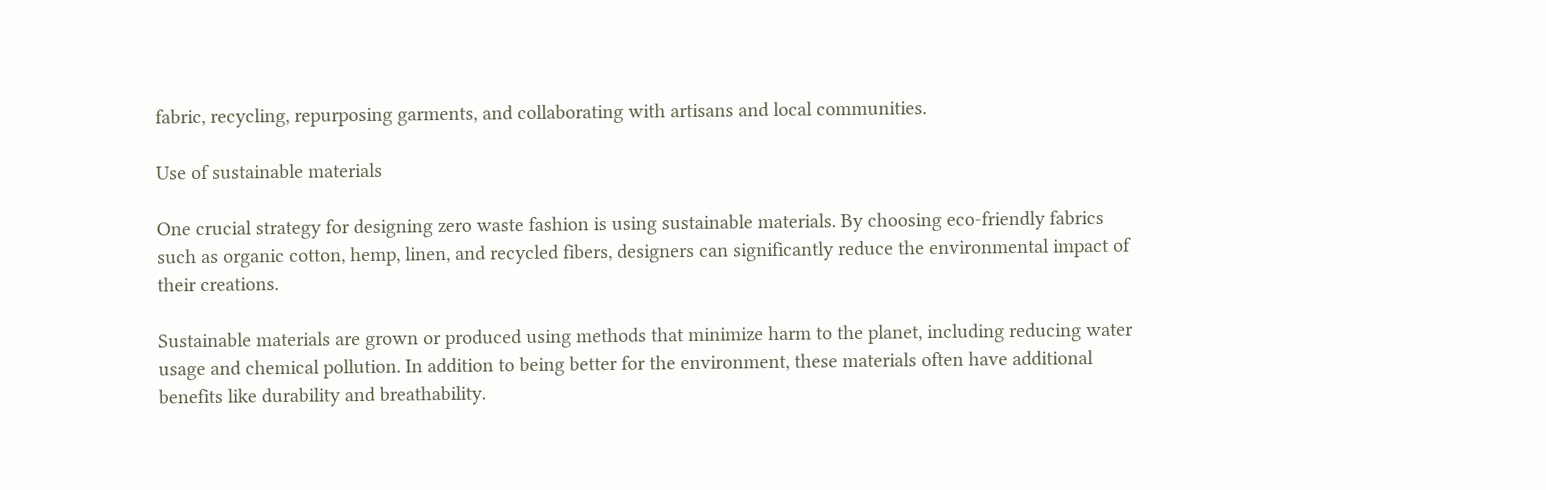fabric, recycling, repurposing garments, and collaborating with artisans and local communities.

Use of sustainable materials

One crucial strategy for designing zero waste fashion is using sustainable materials. By choosing eco-friendly fabrics such as organic cotton, hemp, linen, and recycled fibers, designers can significantly reduce the environmental impact of their creations.

Sustainable materials are grown or produced using methods that minimize harm to the planet, including reducing water usage and chemical pollution. In addition to being better for the environment, these materials often have additional benefits like durability and breathability.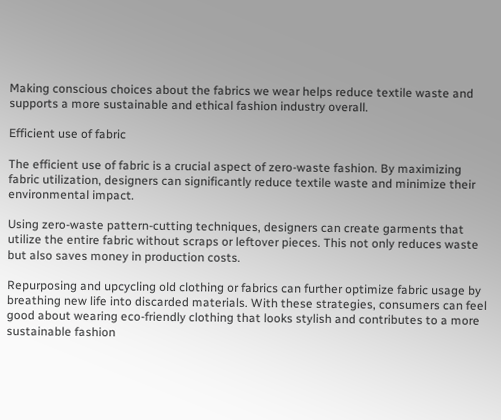Making conscious choices about the fabrics we wear helps reduce textile waste and supports a more sustainable and ethical fashion industry overall.

Efficient use of fabric

The efficient use of fabric is a crucial aspect of zero-waste fashion. By maximizing fabric utilization, designers can significantly reduce textile waste and minimize their environmental impact.

Using zero-waste pattern-cutting techniques, designers can create garments that utilize the entire fabric without scraps or leftover pieces. This not only reduces waste but also saves money in production costs.

Repurposing and upcycling old clothing or fabrics can further optimize fabric usage by breathing new life into discarded materials. With these strategies, consumers can feel good about wearing eco-friendly clothing that looks stylish and contributes to a more sustainable fashion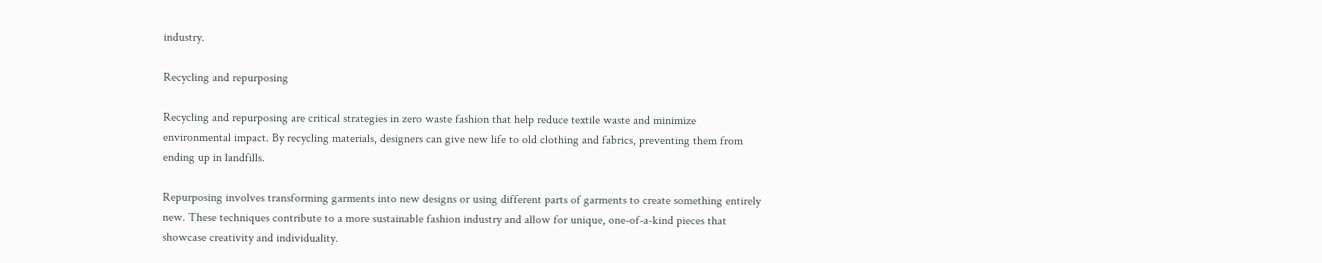industry.

Recycling and repurposing

Recycling and repurposing are critical strategies in zero waste fashion that help reduce textile waste and minimize environmental impact. By recycling materials, designers can give new life to old clothing and fabrics, preventing them from ending up in landfills.

Repurposing involves transforming garments into new designs or using different parts of garments to create something entirely new. These techniques contribute to a more sustainable fashion industry and allow for unique, one-of-a-kind pieces that showcase creativity and individuality.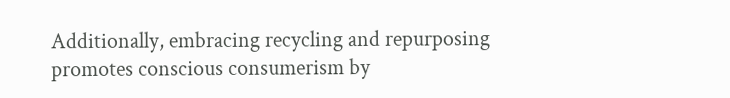Additionally, embracing recycling and repurposing promotes conscious consumerism by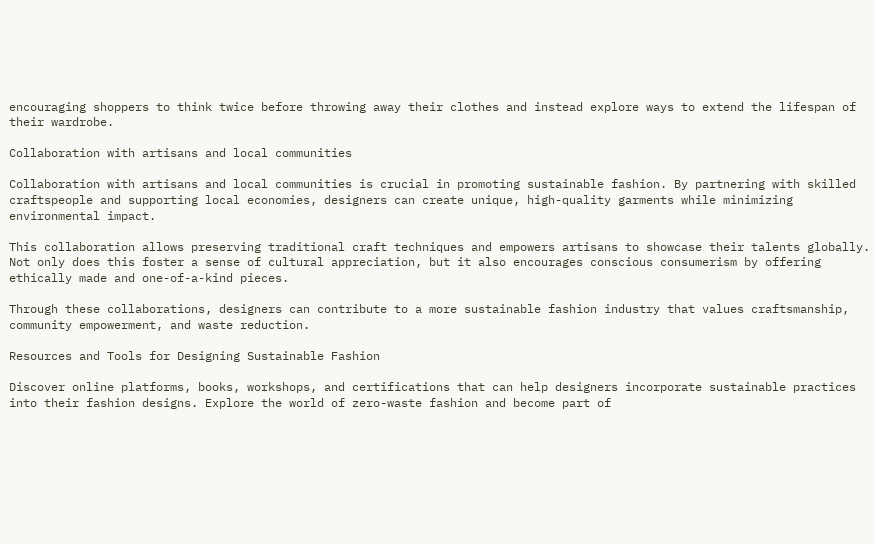encouraging shoppers to think twice before throwing away their clothes and instead explore ways to extend the lifespan of their wardrobe.

Collaboration with artisans and local communities

Collaboration with artisans and local communities is crucial in promoting sustainable fashion. By partnering with skilled craftspeople and supporting local economies, designers can create unique, high-quality garments while minimizing environmental impact.

This collaboration allows preserving traditional craft techniques and empowers artisans to showcase their talents globally. Not only does this foster a sense of cultural appreciation, but it also encourages conscious consumerism by offering ethically made and one-of-a-kind pieces.

Through these collaborations, designers can contribute to a more sustainable fashion industry that values craftsmanship, community empowerment, and waste reduction.

Resources and Tools for Designing Sustainable Fashion

Discover online platforms, books, workshops, and certifications that can help designers incorporate sustainable practices into their fashion designs. Explore the world of zero-waste fashion and become part of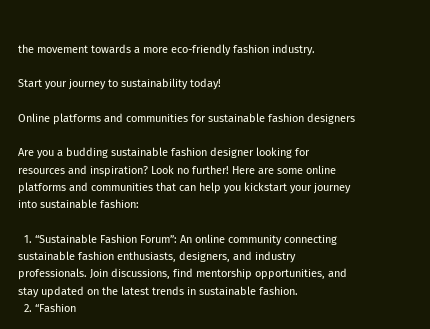the movement towards a more eco-friendly fashion industry.

Start your journey to sustainability today!

Online platforms and communities for sustainable fashion designers

Are you a budding sustainable fashion designer looking for resources and inspiration? Look no further! Here are some online platforms and communities that can help you kickstart your journey into sustainable fashion:

  1. “Sustainable Fashion Forum”: An online community connecting sustainable fashion enthusiasts, designers, and industry professionals. Join discussions, find mentorship opportunities, and stay updated on the latest trends in sustainable fashion.
  2. “Fashion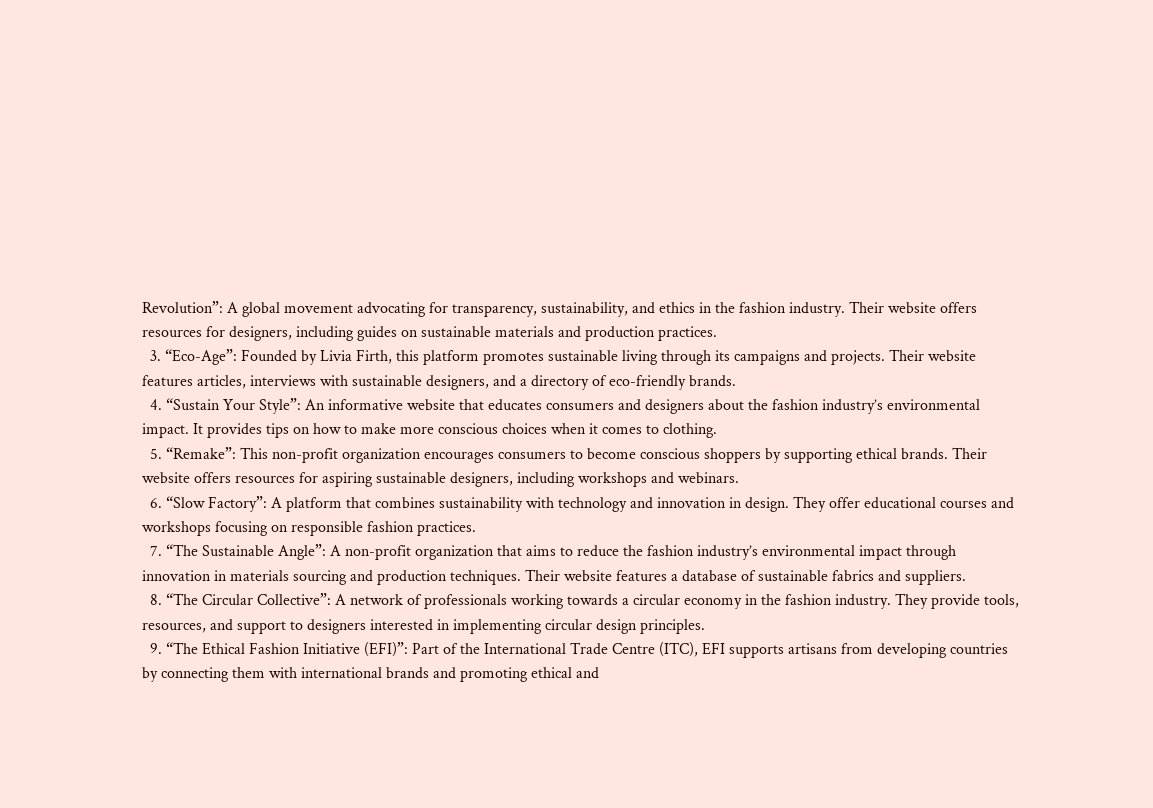Revolution”: A global movement advocating for transparency, sustainability, and ethics in the fashion industry. Their website offers resources for designers, including guides on sustainable materials and production practices.
  3. “Eco-Age”: Founded by Livia Firth, this platform promotes sustainable living through its campaigns and projects. Their website features articles, interviews with sustainable designers, and a directory of eco-friendly brands.
  4. “Sustain Your Style”: An informative website that educates consumers and designers about the fashion industry’s environmental impact. It provides tips on how to make more conscious choices when it comes to clothing.
  5. “Remake”: This non-profit organization encourages consumers to become conscious shoppers by supporting ethical brands. Their website offers resources for aspiring sustainable designers, including workshops and webinars.
  6. “Slow Factory”: A platform that combines sustainability with technology and innovation in design. They offer educational courses and workshops focusing on responsible fashion practices.
  7. “The Sustainable Angle”: A non-profit organization that aims to reduce the fashion industry’s environmental impact through innovation in materials sourcing and production techniques. Their website features a database of sustainable fabrics and suppliers.
  8. “The Circular Collective”: A network of professionals working towards a circular economy in the fashion industry. They provide tools, resources, and support to designers interested in implementing circular design principles.
  9. “The Ethical Fashion Initiative (EFI)”: Part of the International Trade Centre (ITC), EFI supports artisans from developing countries by connecting them with international brands and promoting ethical and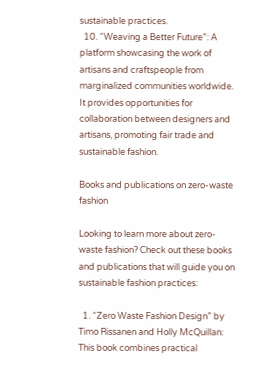sustainable practices.
  10. “Weaving a Better Future”: A platform showcasing the work of artisans and craftspeople from marginalized communities worldwide. It provides opportunities for collaboration between designers and artisans, promoting fair trade and sustainable fashion.

Books and publications on zero-waste fashion

Looking to learn more about zero-waste fashion? Check out these books and publications that will guide you on sustainable fashion practices:

  1. “Zero Waste Fashion Design” by Timo Rissanen and Holly McQuillan: This book combines practical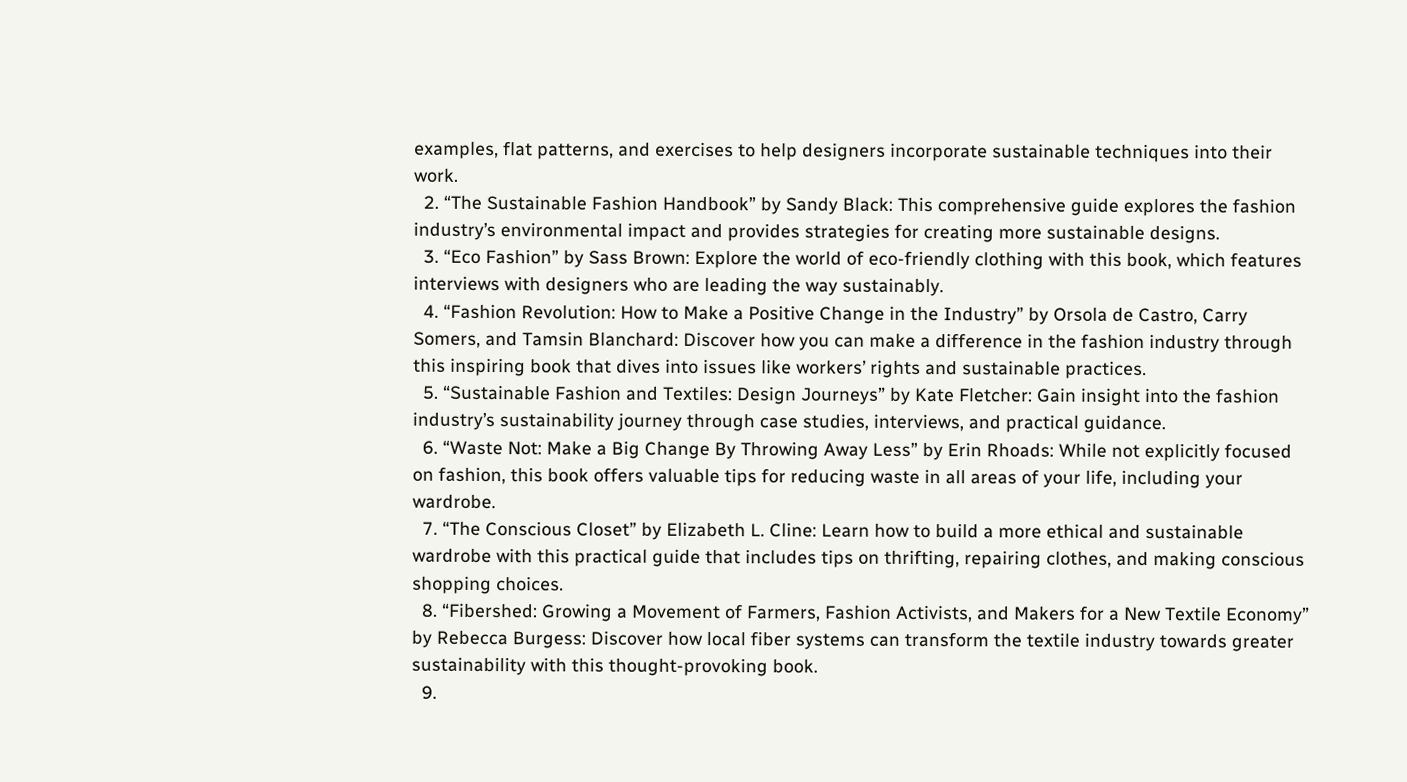examples, flat patterns, and exercises to help designers incorporate sustainable techniques into their work.
  2. “The Sustainable Fashion Handbook” by Sandy Black: This comprehensive guide explores the fashion industry’s environmental impact and provides strategies for creating more sustainable designs.
  3. “Eco Fashion” by Sass Brown: Explore the world of eco-friendly clothing with this book, which features interviews with designers who are leading the way sustainably.
  4. “Fashion Revolution: How to Make a Positive Change in the Industry” by Orsola de Castro, Carry Somers, and Tamsin Blanchard: Discover how you can make a difference in the fashion industry through this inspiring book that dives into issues like workers’ rights and sustainable practices.
  5. “Sustainable Fashion and Textiles: Design Journeys” by Kate Fletcher: Gain insight into the fashion industry’s sustainability journey through case studies, interviews, and practical guidance.
  6. “Waste Not: Make a Big Change By Throwing Away Less” by Erin Rhoads: While not explicitly focused on fashion, this book offers valuable tips for reducing waste in all areas of your life, including your wardrobe.
  7. “The Conscious Closet” by Elizabeth L. Cline: Learn how to build a more ethical and sustainable wardrobe with this practical guide that includes tips on thrifting, repairing clothes, and making conscious shopping choices.
  8. “Fibershed: Growing a Movement of Farmers, Fashion Activists, and Makers for a New Textile Economy” by Rebecca Burgess: Discover how local fiber systems can transform the textile industry towards greater sustainability with this thought-provoking book.
  9.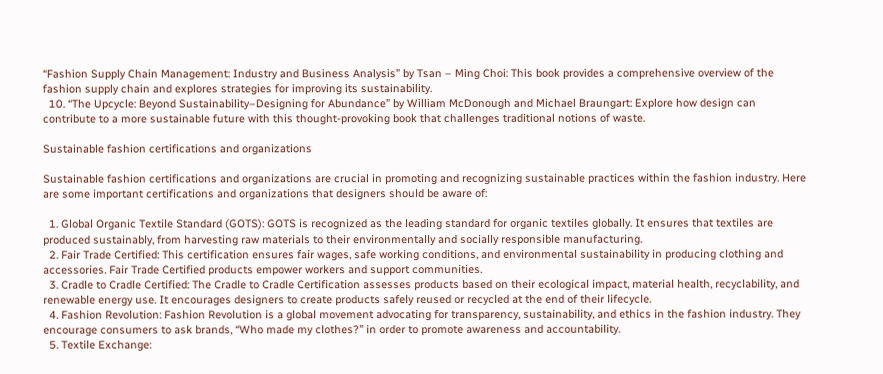“Fashion Supply Chain Management: Industry and Business Analysis” by Tsan – Ming Choi: This book provides a comprehensive overview of the fashion supply chain and explores strategies for improving its sustainability.
  10. “The Upcycle: Beyond Sustainability–Designing for Abundance” by William McDonough and Michael Braungart: Explore how design can contribute to a more sustainable future with this thought-provoking book that challenges traditional notions of waste.

Sustainable fashion certifications and organizations

Sustainable fashion certifications and organizations are crucial in promoting and recognizing sustainable practices within the fashion industry. Here are some important certifications and organizations that designers should be aware of:

  1. Global Organic Textile Standard (GOTS): GOTS is recognized as the leading standard for organic textiles globally. It ensures that textiles are produced sustainably, from harvesting raw materials to their environmentally and socially responsible manufacturing.
  2. Fair Trade Certified: This certification ensures fair wages, safe working conditions, and environmental sustainability in producing clothing and accessories. Fair Trade Certified products empower workers and support communities.
  3. Cradle to Cradle Certified: The Cradle to Cradle Certification assesses products based on their ecological impact, material health, recyclability, and renewable energy use. It encourages designers to create products safely reused or recycled at the end of their lifecycle.
  4. Fashion Revolution: Fashion Revolution is a global movement advocating for transparency, sustainability, and ethics in the fashion industry. They encourage consumers to ask brands, “Who made my clothes?” in order to promote awareness and accountability.
  5. Textile Exchange: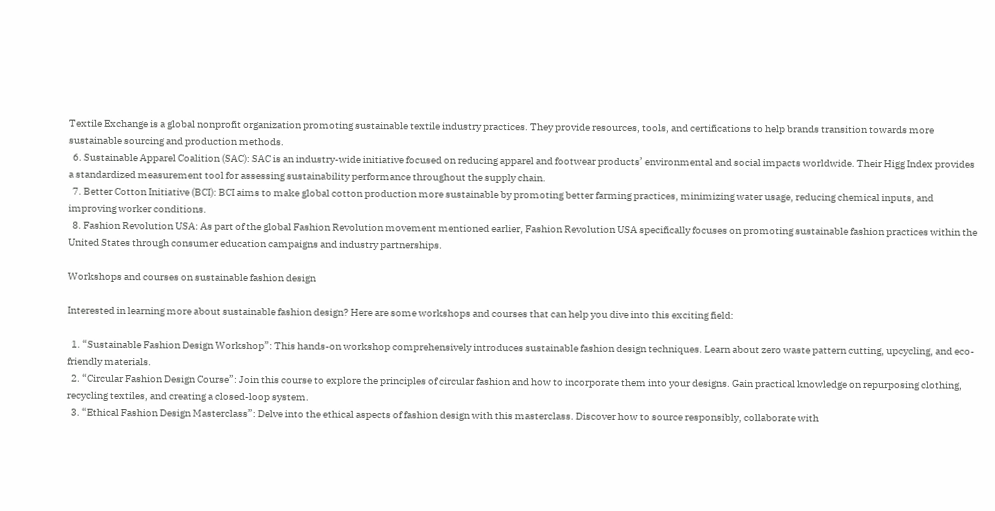Textile Exchange is a global nonprofit organization promoting sustainable textile industry practices. They provide resources, tools, and certifications to help brands transition towards more sustainable sourcing and production methods.
  6. Sustainable Apparel Coalition (SAC): SAC is an industry-wide initiative focused on reducing apparel and footwear products’ environmental and social impacts worldwide. Their Higg Index provides a standardized measurement tool for assessing sustainability performance throughout the supply chain.
  7. Better Cotton Initiative (BCI): BCI aims to make global cotton production more sustainable by promoting better farming practices, minimizing water usage, reducing chemical inputs, and improving worker conditions.
  8. Fashion Revolution USA: As part of the global Fashion Revolution movement mentioned earlier, Fashion Revolution USA specifically focuses on promoting sustainable fashion practices within the United States through consumer education campaigns and industry partnerships.

Workshops and courses on sustainable fashion design

Interested in learning more about sustainable fashion design? Here are some workshops and courses that can help you dive into this exciting field:

  1. “Sustainable Fashion Design Workshop”: This hands-on workshop comprehensively introduces sustainable fashion design techniques. Learn about zero waste pattern cutting, upcycling, and eco-friendly materials.
  2. “Circular Fashion Design Course”: Join this course to explore the principles of circular fashion and how to incorporate them into your designs. Gain practical knowledge on repurposing clothing, recycling textiles, and creating a closed-loop system.
  3. “Ethical Fashion Design Masterclass”: Delve into the ethical aspects of fashion design with this masterclass. Discover how to source responsibly, collaborate with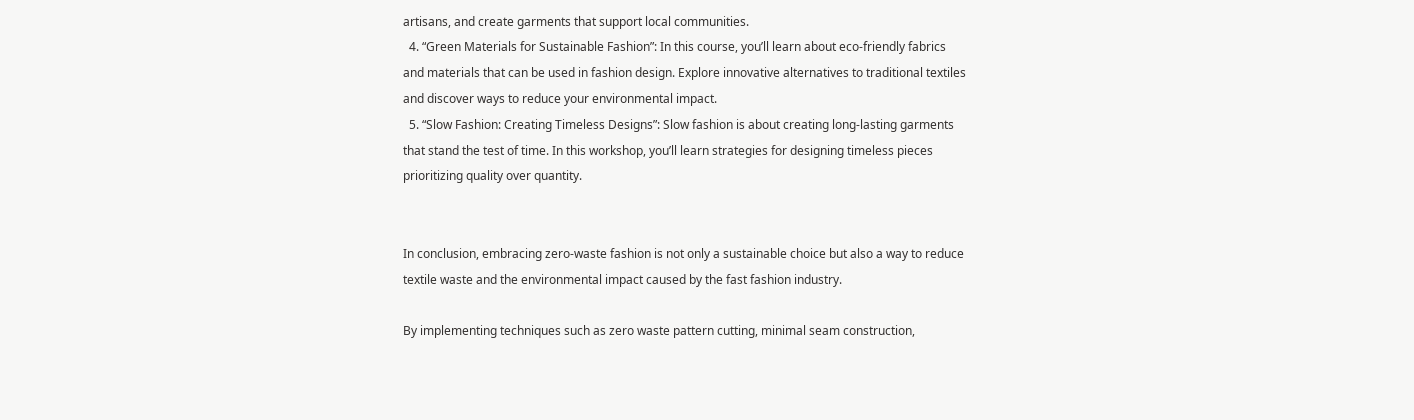artisans, and create garments that support local communities.
  4. “Green Materials for Sustainable Fashion”: In this course, you’ll learn about eco-friendly fabrics and materials that can be used in fashion design. Explore innovative alternatives to traditional textiles and discover ways to reduce your environmental impact.
  5. “Slow Fashion: Creating Timeless Designs”: Slow fashion is about creating long-lasting garments that stand the test of time. In this workshop, you’ll learn strategies for designing timeless pieces prioritizing quality over quantity.


In conclusion, embracing zero-waste fashion is not only a sustainable choice but also a way to reduce textile waste and the environmental impact caused by the fast fashion industry.

By implementing techniques such as zero waste pattern cutting, minimal seam construction,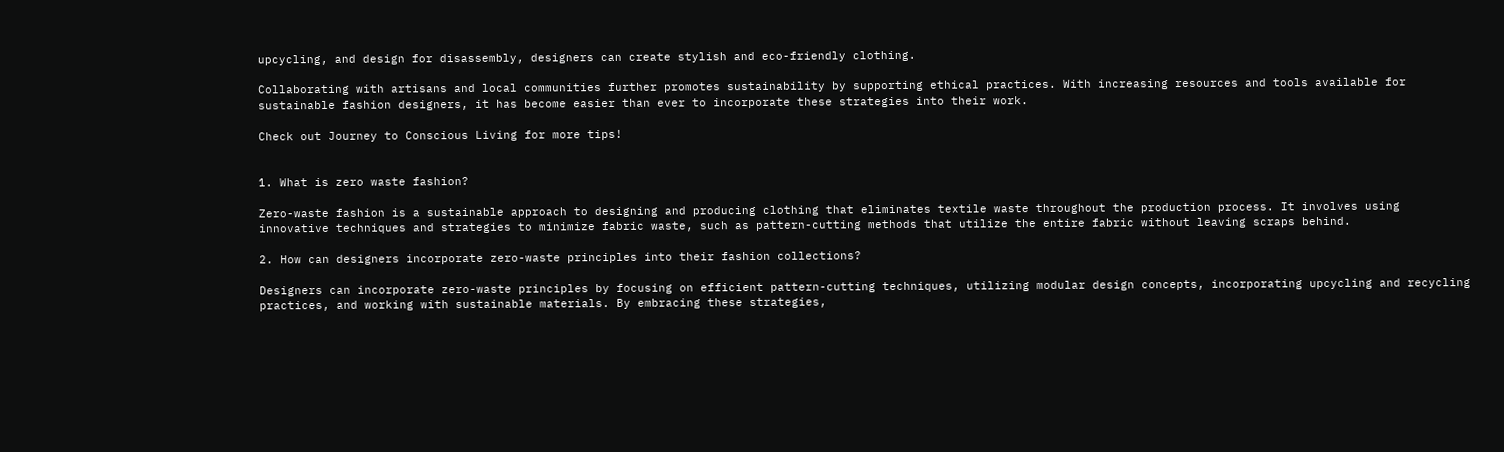upcycling, and design for disassembly, designers can create stylish and eco-friendly clothing.

Collaborating with artisans and local communities further promotes sustainability by supporting ethical practices. With increasing resources and tools available for sustainable fashion designers, it has become easier than ever to incorporate these strategies into their work.

Check out Journey to Conscious Living for more tips!


1. What is zero waste fashion?

Zero-waste fashion is a sustainable approach to designing and producing clothing that eliminates textile waste throughout the production process. It involves using innovative techniques and strategies to minimize fabric waste, such as pattern-cutting methods that utilize the entire fabric without leaving scraps behind.

2. How can designers incorporate zero-waste principles into their fashion collections?

Designers can incorporate zero-waste principles by focusing on efficient pattern-cutting techniques, utilizing modular design concepts, incorporating upcycling and recycling practices, and working with sustainable materials. By embracing these strategies,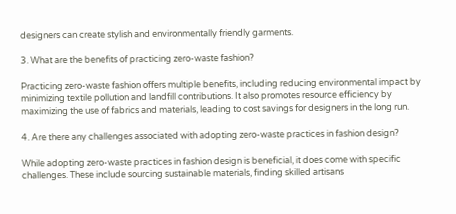designers can create stylish and environmentally friendly garments.

3. What are the benefits of practicing zero-waste fashion?

Practicing zero-waste fashion offers multiple benefits, including reducing environmental impact by minimizing textile pollution and landfill contributions. It also promotes resource efficiency by maximizing the use of fabrics and materials, leading to cost savings for designers in the long run.

4. Are there any challenges associated with adopting zero-waste practices in fashion design?

While adopting zero-waste practices in fashion design is beneficial, it does come with specific challenges. These include sourcing sustainable materials, finding skilled artisans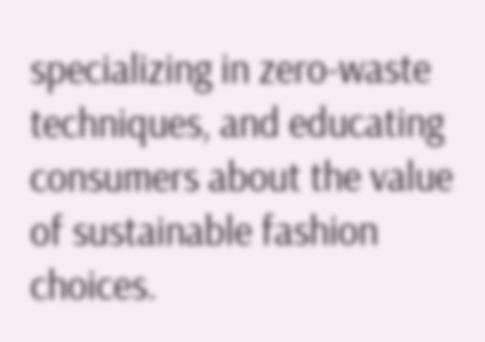specializing in zero-waste techniques, and educating consumers about the value of sustainable fashion choices.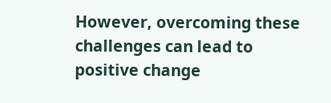However, overcoming these challenges can lead to positive change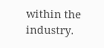within the industry.